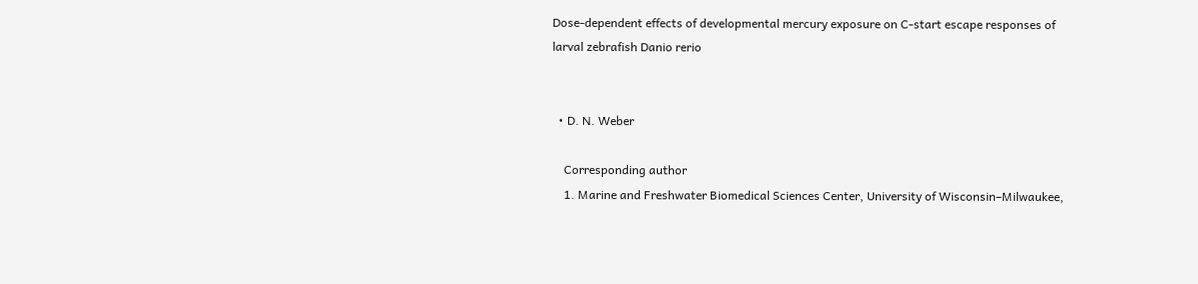Dose-dependent effects of developmental mercury exposure on C-start escape responses of larval zebrafish Danio rerio


  • D. N. Weber

    Corresponding author
    1. Marine and Freshwater Biomedical Sciences Center, University of Wisconsin–Milwaukee,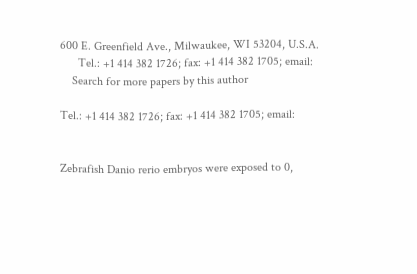600 E. Greenfield Ave., Milwaukee, WI 53204, U.S.A.
      Tel.: +1 414 382 1726; fax: +1 414 382 1705; email:
    Search for more papers by this author

Tel.: +1 414 382 1726; fax: +1 414 382 1705; email:


Zebrafish Danio rerio embryos were exposed to 0,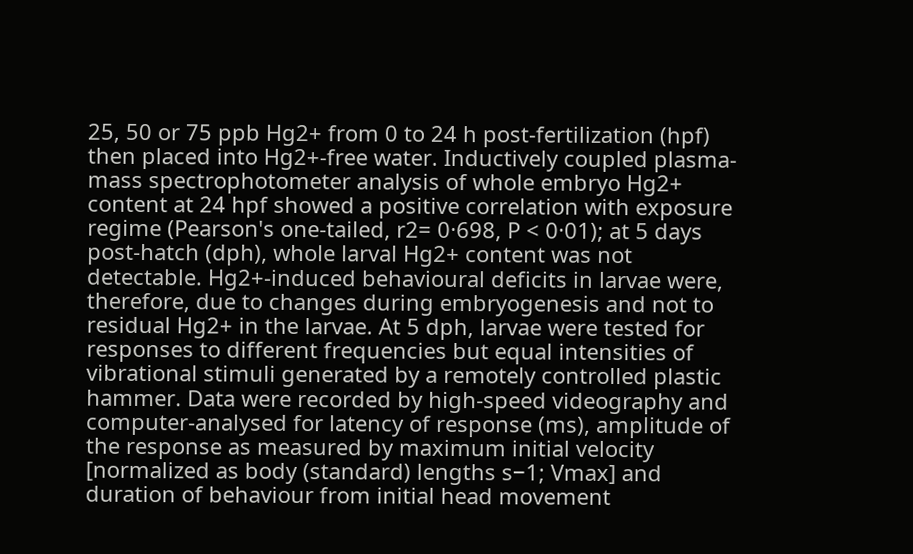25, 50 or 75 ppb Hg2+ from 0 to 24 h post-fertilization (hpf) then placed into Hg2+-free water. Inductively coupled plasma-mass spectrophotometer analysis of whole embryo Hg2+ content at 24 hpf showed a positive correlation with exposure regime (Pearson's one-tailed, r2= 0·698, P < 0·01); at 5 days post-hatch (dph), whole larval Hg2+ content was not detectable. Hg2+-induced behavioural deficits in larvae were, therefore, due to changes during embryogenesis and not to residual Hg2+ in the larvae. At 5 dph, larvae were tested for responses to different frequencies but equal intensities of vibrational stimuli generated by a remotely controlled plastic hammer. Data were recorded by high-speed videography and computer-analysed for latency of response (ms), amplitude of the response as measured by maximum initial velocity [normalized as body (standard) lengths s−1; Vmax] and duration of behaviour from initial head movement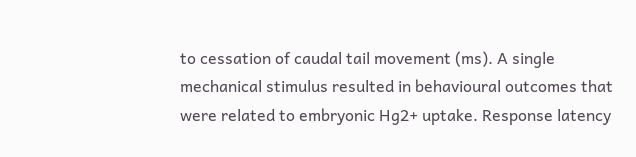to cessation of caudal tail movement (ms). A single mechanical stimulus resulted in behavioural outcomes that were related to embryonic Hg2+ uptake. Response latency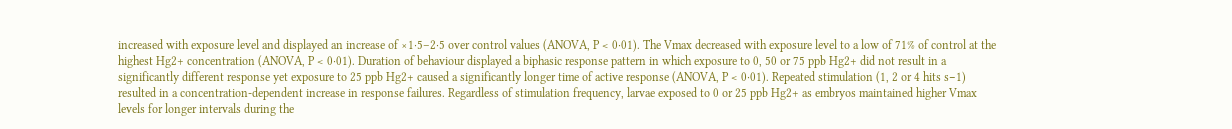increased with exposure level and displayed an increase of ×1·5–2·5 over control values (ANOVA, P < 0·01). The Vmax decreased with exposure level to a low of 71% of control at the highest Hg2+ concentration (ANOVA, P < 0·01). Duration of behaviour displayed a biphasic response pattern in which exposure to 0, 50 or 75 ppb Hg2+ did not result in a significantly different response yet exposure to 25 ppb Hg2+ caused a significantly longer time of active response (ANOVA, P < 0·01). Repeated stimulation (1, 2 or 4 hits s−1) resulted in a concentration-dependent increase in response failures. Regardless of stimulation frequency, larvae exposed to 0 or 25 ppb Hg2+ as embryos maintained higher Vmax levels for longer intervals during the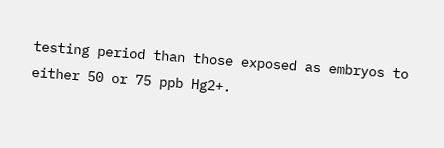testing period than those exposed as embryos to either 50 or 75 ppb Hg2+.